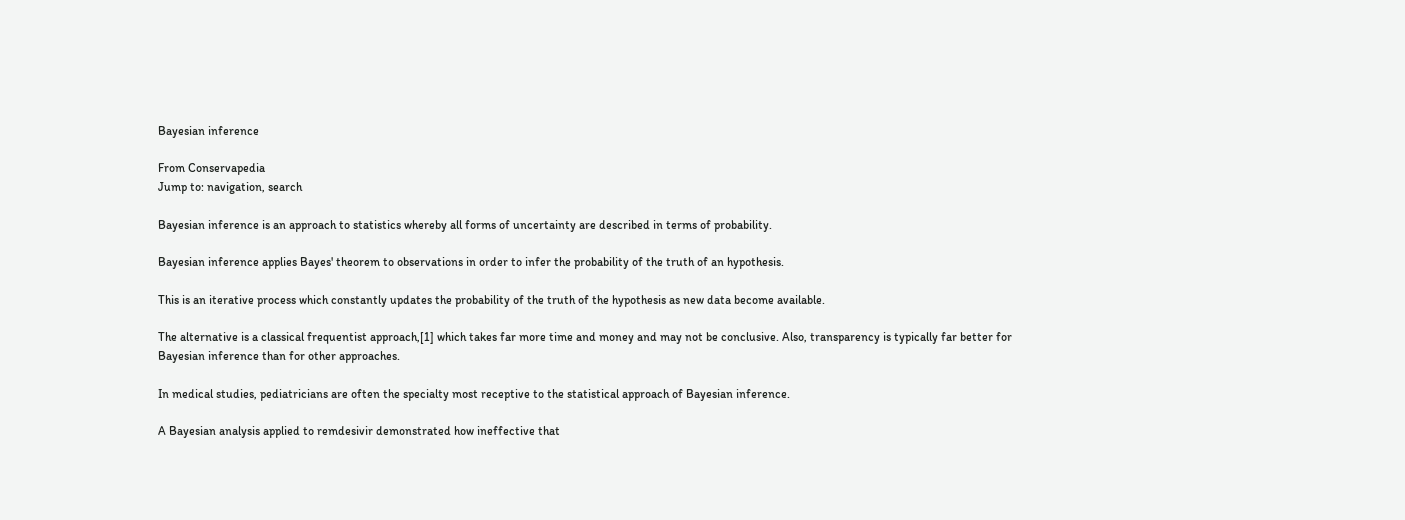Bayesian inference

From Conservapedia
Jump to: navigation, search

Bayesian inference is an approach to statistics whereby all forms of uncertainty are described in terms of probability.

Bayesian inference applies Bayes' theorem to observations in order to infer the probability of the truth of an hypothesis.

This is an iterative process which constantly updates the probability of the truth of the hypothesis as new data become available.

The alternative is a classical frequentist approach,[1] which takes far more time and money and may not be conclusive. Also, transparency is typically far better for Bayesian inference than for other approaches.

In medical studies, pediatricians are often the specialty most receptive to the statistical approach of Bayesian inference.

A Bayesian analysis applied to remdesivir demonstrated how ineffective that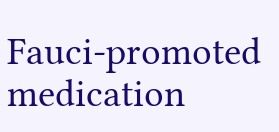Fauci-promoted medication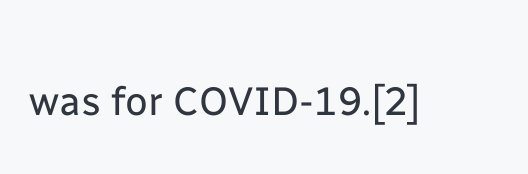was for COVID-19.[2]